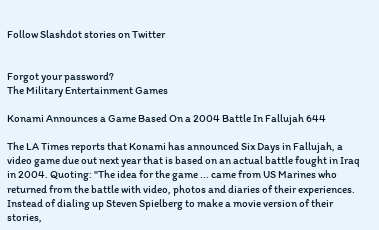Follow Slashdot stories on Twitter


Forgot your password?
The Military Entertainment Games

Konami Announces a Game Based On a 2004 Battle In Fallujah 644

The LA Times reports that Konami has announced Six Days in Fallujah, a video game due out next year that is based on an actual battle fought in Iraq in 2004. Quoting: "The idea for the game ... came from US Marines who returned from the battle with video, photos and diaries of their experiences. Instead of dialing up Steven Spielberg to make a movie version of their stories,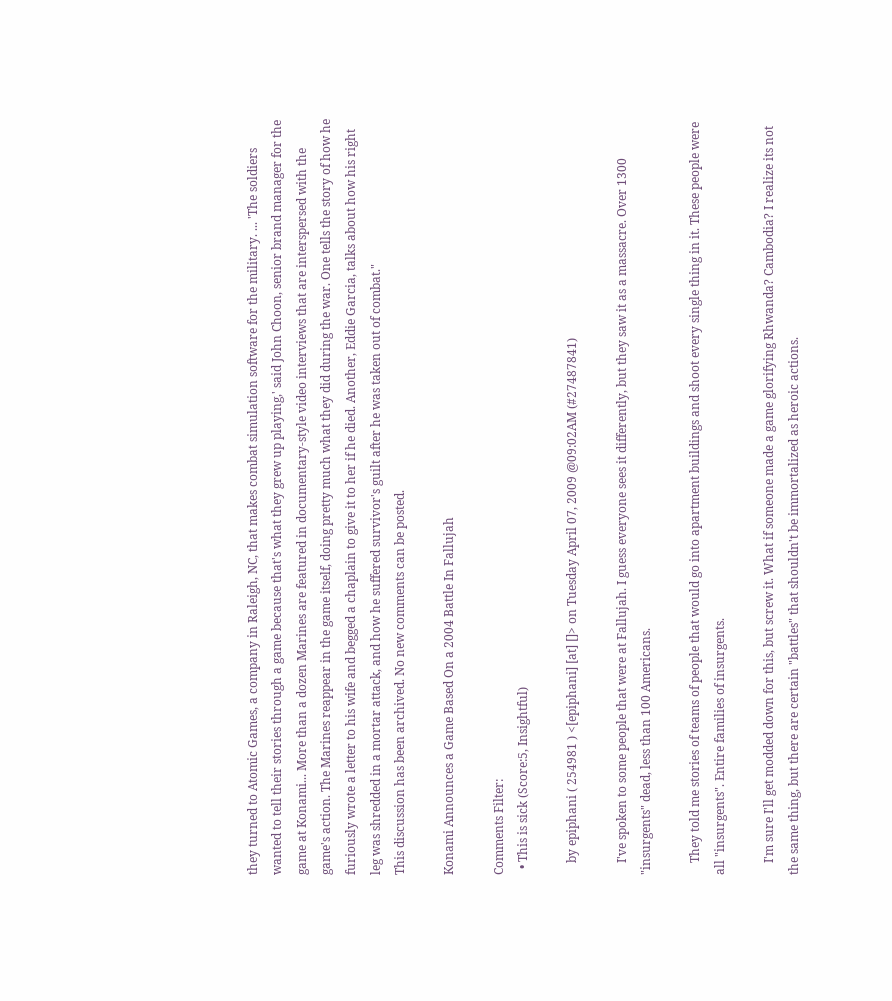they turned to Atomic Games, a company in Raleigh, NC, that makes combat simulation software for the military. ... 'The soldiers wanted to tell their stories through a game because that's what they grew up playing,' said John Choon, senior brand manager for the game at Konami... More than a dozen Marines are featured in documentary-style video interviews that are interspersed with the game's action. The Marines reappear in the game itself, doing pretty much what they did during the war. One tells the story of how he furiously wrote a letter to his wife and begged a chaplain to give it to her if he died. Another, Eddie Garcia, talks about how his right leg was shredded in a mortar attack, and how he suffered survivor's guilt after he was taken out of combat."
This discussion has been archived. No new comments can be posted.

Konami Announces a Game Based On a 2004 Battle In Fallujah

Comments Filter:
  • This is sick (Score:5, Insightful)

    by epiphani ( 254981 ) <[epiphani] [at] []> on Tuesday April 07, 2009 @09:02AM (#27487841)

    I've spoken to some people that were at Fallujah. I guess everyone sees it differently, but they saw it as a massacre. Over 1300 "insurgents" dead, less than 100 Americans.

    They told me stories of teams of people that would go into apartment buildings and shoot every single thing in it. These people were all "insurgents". Entire families of insurgents.

    I'm sure I'll get modded down for this, but screw it. What if someone made a game glorifying Rhwanda? Cambodia? I realize its not the same thing, but there are certain "battles" that shouldn't be immortalized as heroic actions.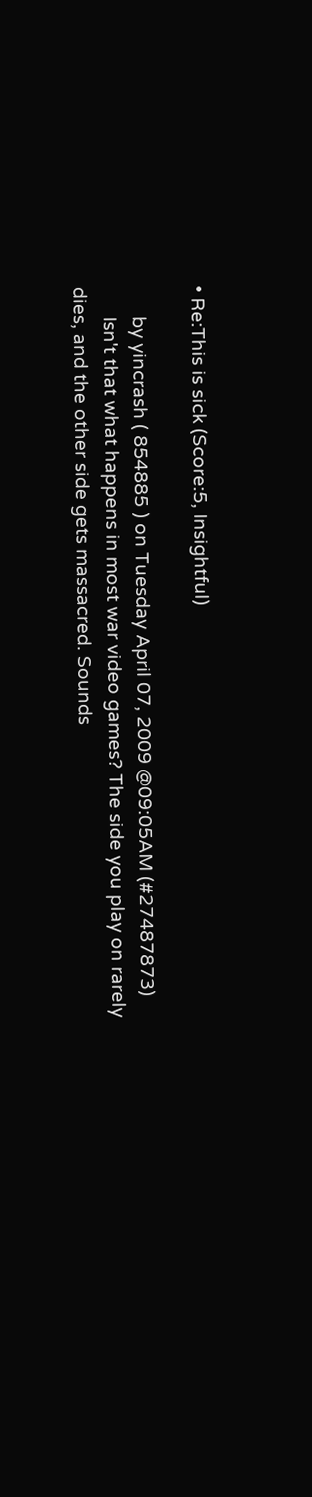• Re:This is sick (Score:5, Insightful)

      by yincrash ( 854885 ) on Tuesday April 07, 2009 @09:05AM (#27487873)
      Isn't that what happens in most war video games? The side you play on rarely dies, and the other side gets massacred. Sounds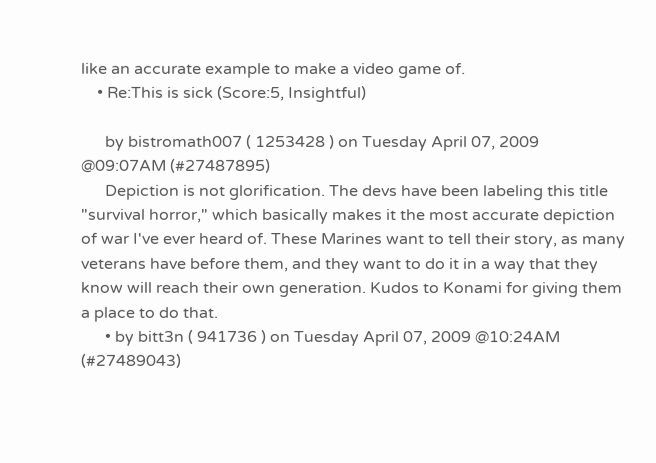like an accurate example to make a video game of.
    • Re:This is sick (Score:5, Insightful)

      by bistromath007 ( 1253428 ) on Tuesday April 07, 2009 @09:07AM (#27487895)
      Depiction is not glorification. The devs have been labeling this title "survival horror," which basically makes it the most accurate depiction of war I've ever heard of. These Marines want to tell their story, as many veterans have before them, and they want to do it in a way that they know will reach their own generation. Kudos to Konami for giving them a place to do that.
      • by bitt3n ( 941736 ) on Tuesday April 07, 2009 @10:24AM (#27489043)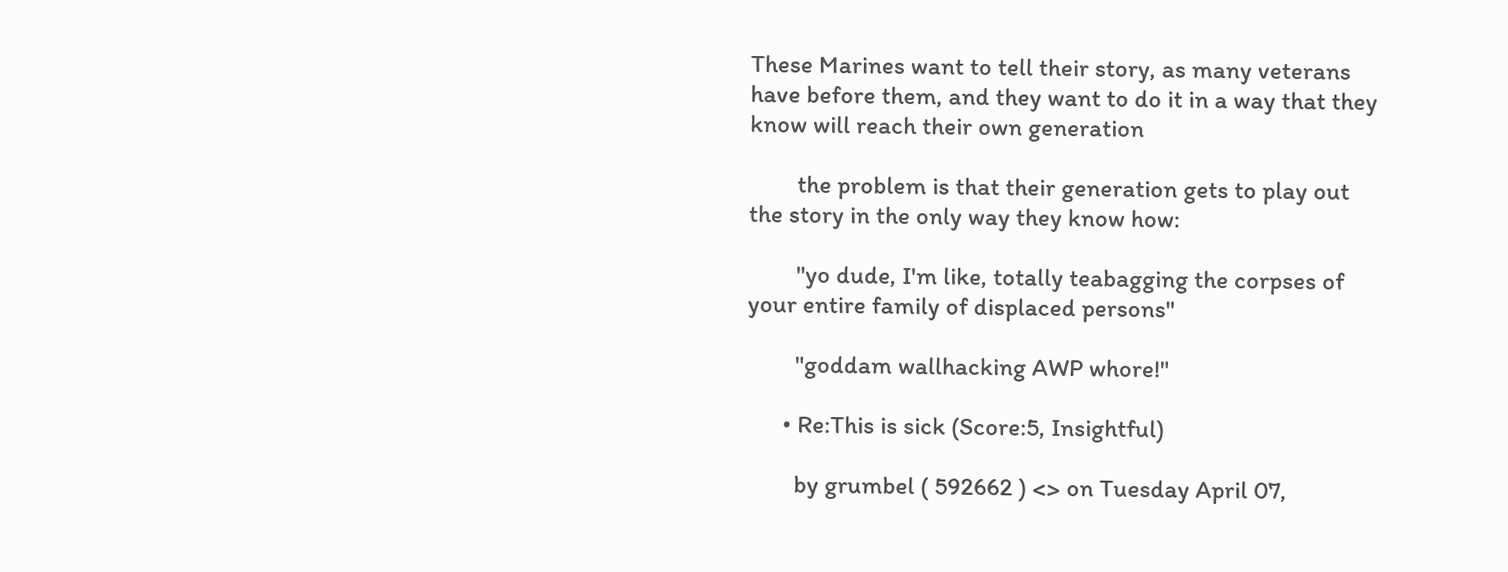These Marines want to tell their story, as many veterans have before them, and they want to do it in a way that they know will reach their own generation

        the problem is that their generation gets to play out the story in the only way they know how:

        "yo dude, I'm like, totally teabagging the corpses of your entire family of displaced persons"

        "goddam wallhacking AWP whore!"

      • Re:This is sick (Score:5, Insightful)

        by grumbel ( 592662 ) <> on Tuesday April 07,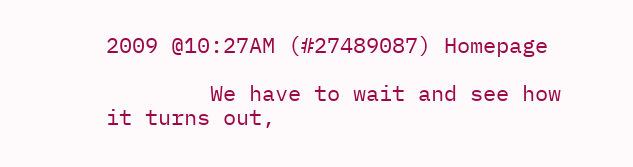2009 @10:27AM (#27489087) Homepage

        We have to wait and see how it turns out,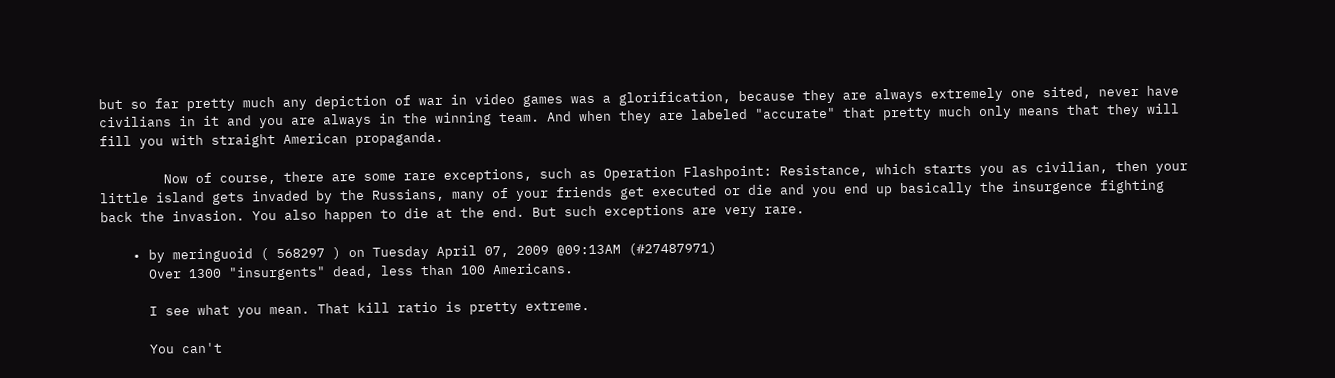but so far pretty much any depiction of war in video games was a glorification, because they are always extremely one sited, never have civilians in it and you are always in the winning team. And when they are labeled "accurate" that pretty much only means that they will fill you with straight American propaganda.

        Now of course, there are some rare exceptions, such as Operation Flashpoint: Resistance, which starts you as civilian, then your little island gets invaded by the Russians, many of your friends get executed or die and you end up basically the insurgence fighting back the invasion. You also happen to die at the end. But such exceptions are very rare.

    • by meringuoid ( 568297 ) on Tuesday April 07, 2009 @09:13AM (#27487971)
      Over 1300 "insurgents" dead, less than 100 Americans.

      I see what you mean. That kill ratio is pretty extreme.

      You can't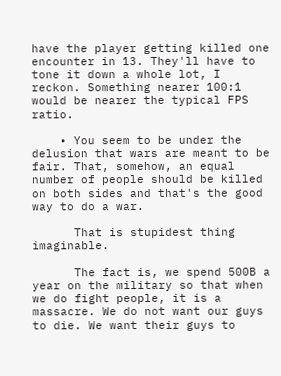have the player getting killed one encounter in 13. They'll have to tone it down a whole lot, I reckon. Something nearer 100:1 would be nearer the typical FPS ratio.

    • You seem to be under the delusion that wars are meant to be fair. That, somehow, an equal number of people should be killed on both sides and that's the good way to do a war.

      That is stupidest thing imaginable.

      The fact is, we spend 500B a year on the military so that when we do fight people, it is a massacre. We do not want our guys to die. We want their guys to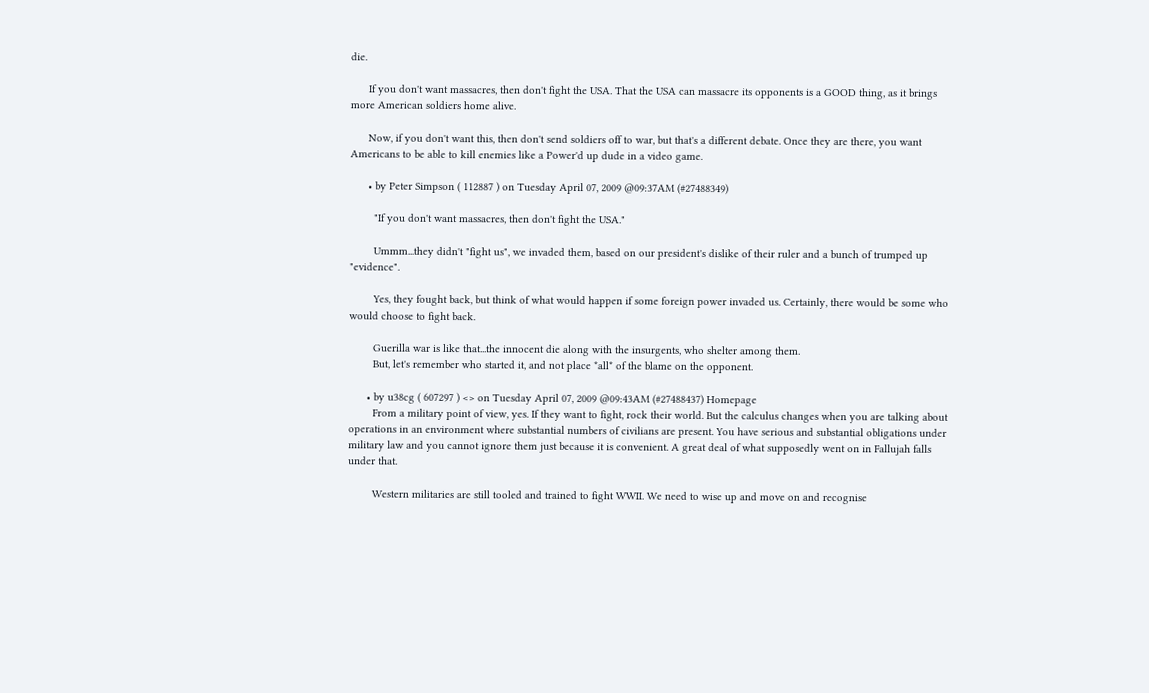die.

      If you don't want massacres, then don't fight the USA. That the USA can massacre its opponents is a GOOD thing, as it brings more American soldiers home alive.

      Now, if you don't want this, then don't send soldiers off to war, but that's a different debate. Once they are there, you want Americans to be able to kill enemies like a Power'd up dude in a video game.

      • by Peter Simpson ( 112887 ) on Tuesday April 07, 2009 @09:37AM (#27488349)

        "If you don't want massacres, then don't fight the USA."

        Ummm...they didn't "fight us", we invaded them, based on our president's dislike of their ruler and a bunch of trumped up "evidence".

        Yes, they fought back, but think of what would happen if some foreign power invaded us. Certainly, there would be some who would choose to fight back.

        Guerilla war is like that...the innocent die along with the insurgents, who shelter among them.
        But, let's remember who started it, and not place *all* of the blame on the opponent.

      • by u38cg ( 607297 ) <> on Tuesday April 07, 2009 @09:43AM (#27488437) Homepage
        From a military point of view, yes. If they want to fight, rock their world. But the calculus changes when you are talking about operations in an environment where substantial numbers of civilians are present. You have serious and substantial obligations under military law and you cannot ignore them just because it is convenient. A great deal of what supposedly went on in Fallujah falls under that.

        Western militaries are still tooled and trained to fight WWII. We need to wise up and move on and recognise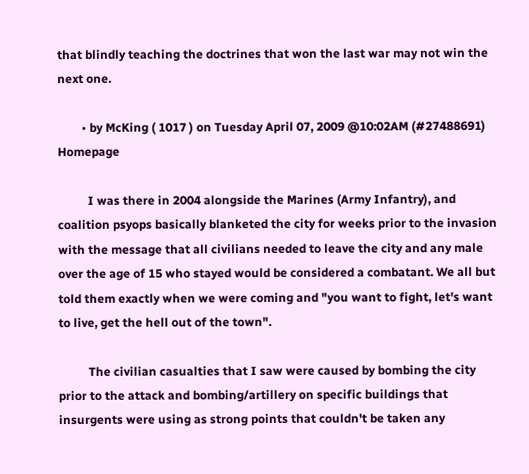that blindly teaching the doctrines that won the last war may not win the next one.

        • by McKing ( 1017 ) on Tuesday April 07, 2009 @10:02AM (#27488691) Homepage

          I was there in 2004 alongside the Marines (Army Infantry), and coalition psyops basically blanketed the city for weeks prior to the invasion with the message that all civilians needed to leave the city and any male over the age of 15 who stayed would be considered a combatant. We all but told them exactly when we were coming and "you want to fight, let's want to live, get the hell out of the town".

          The civilian casualties that I saw were caused by bombing the city prior to the attack and bombing/artillery on specific buildings that insurgents were using as strong points that couldn't be taken any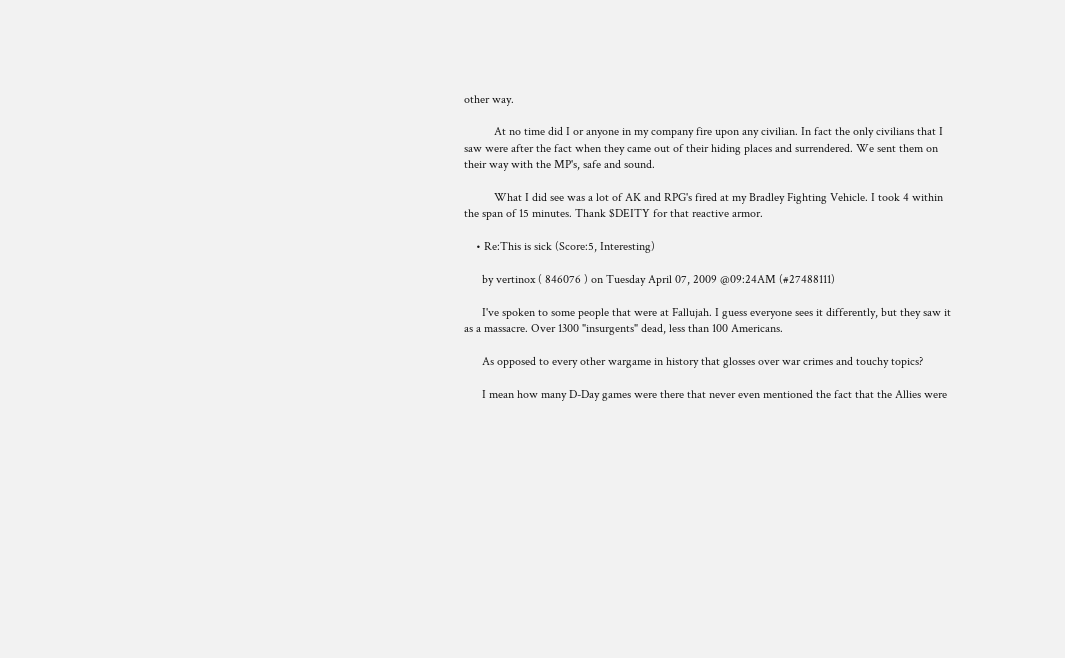other way.

          At no time did I or anyone in my company fire upon any civilian. In fact the only civilians that I saw were after the fact when they came out of their hiding places and surrendered. We sent them on their way with the MP's, safe and sound.

          What I did see was a lot of AK and RPG's fired at my Bradley Fighting Vehicle. I took 4 within the span of 15 minutes. Thank $DEITY for that reactive armor.

    • Re:This is sick (Score:5, Interesting)

      by vertinox ( 846076 ) on Tuesday April 07, 2009 @09:24AM (#27488111)

      I've spoken to some people that were at Fallujah. I guess everyone sees it differently, but they saw it as a massacre. Over 1300 "insurgents" dead, less than 100 Americans.

      As opposed to every other wargame in history that glosses over war crimes and touchy topics?

      I mean how many D-Day games were there that never even mentioned the fact that the Allies were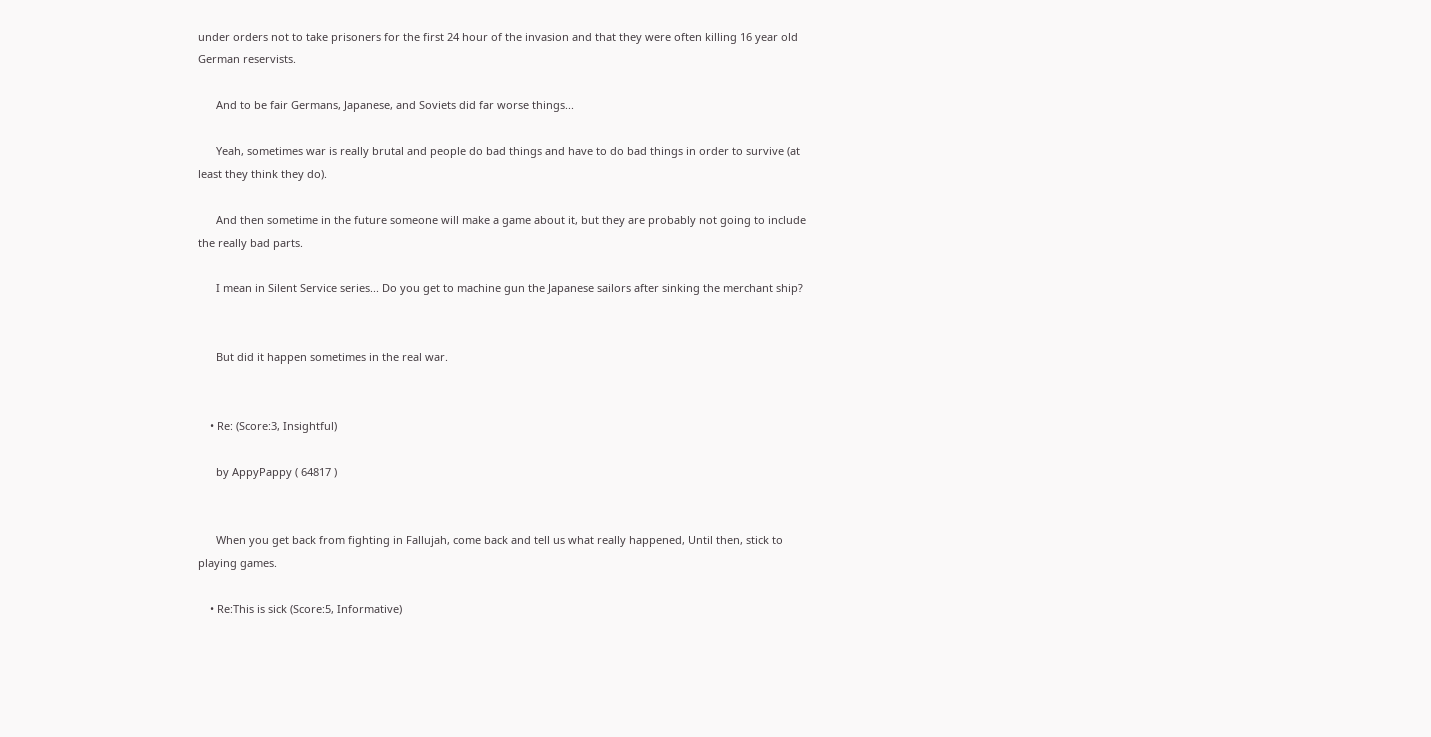under orders not to take prisoners for the first 24 hour of the invasion and that they were often killing 16 year old German reservists.

      And to be fair Germans, Japanese, and Soviets did far worse things...

      Yeah, sometimes war is really brutal and people do bad things and have to do bad things in order to survive (at least they think they do).

      And then sometime in the future someone will make a game about it, but they are probably not going to include the really bad parts.

      I mean in Silent Service series... Do you get to machine gun the Japanese sailors after sinking the merchant ship?


      But did it happen sometimes in the real war.


    • Re: (Score:3, Insightful)

      by AppyPappy ( 64817 )


      When you get back from fighting in Fallujah, come back and tell us what really happened, Until then, stick to playing games.

    • Re:This is sick (Score:5, Informative)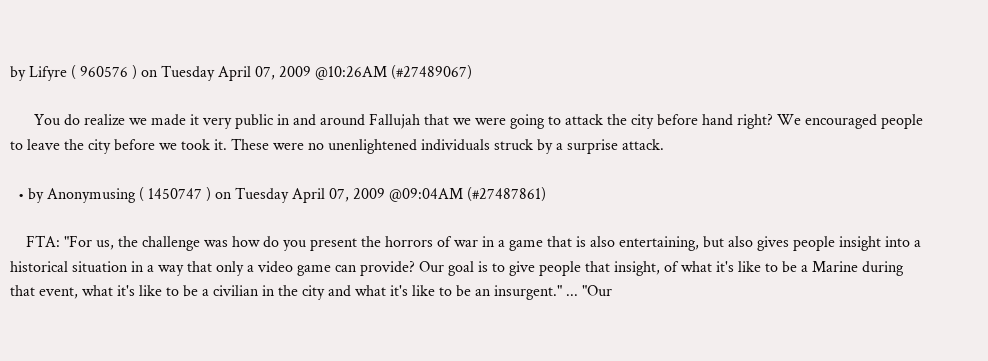by Lifyre ( 960576 ) on Tuesday April 07, 2009 @10:26AM (#27489067)

      You do realize we made it very public in and around Fallujah that we were going to attack the city before hand right? We encouraged people to leave the city before we took it. These were no unenlightened individuals struck by a surprise attack.

  • by Anonymusing ( 1450747 ) on Tuesday April 07, 2009 @09:04AM (#27487861)

    FTA: "For us, the challenge was how do you present the horrors of war in a game that is also entertaining, but also gives people insight into a historical situation in a way that only a video game can provide? Our goal is to give people that insight, of what it's like to be a Marine during that event, what it's like to be a civilian in the city and what it's like to be an insurgent." ... "Our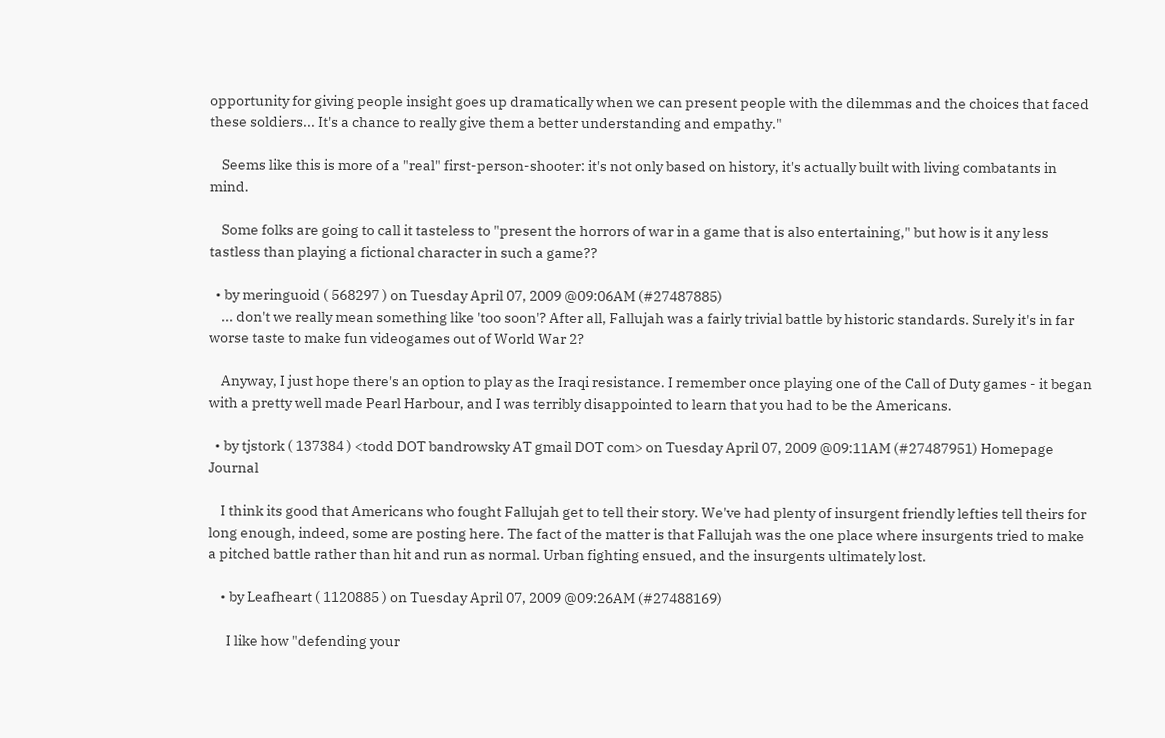opportunity for giving people insight goes up dramatically when we can present people with the dilemmas and the choices that faced these soldiers... It's a chance to really give them a better understanding and empathy."

    Seems like this is more of a "real" first-person-shooter: it's not only based on history, it's actually built with living combatants in mind.

    Some folks are going to call it tasteless to "present the horrors of war in a game that is also entertaining," but how is it any less tastless than playing a fictional character in such a game??

  • by meringuoid ( 568297 ) on Tuesday April 07, 2009 @09:06AM (#27487885)
    ... don't we really mean something like 'too soon'? After all, Fallujah was a fairly trivial battle by historic standards. Surely it's in far worse taste to make fun videogames out of World War 2?

    Anyway, I just hope there's an option to play as the Iraqi resistance. I remember once playing one of the Call of Duty games - it began with a pretty well made Pearl Harbour, and I was terribly disappointed to learn that you had to be the Americans.

  • by tjstork ( 137384 ) <todd DOT bandrowsky AT gmail DOT com> on Tuesday April 07, 2009 @09:11AM (#27487951) Homepage Journal

    I think its good that Americans who fought Fallujah get to tell their story. We've had plenty of insurgent friendly lefties tell theirs for long enough, indeed, some are posting here. The fact of the matter is that Fallujah was the one place where insurgents tried to make a pitched battle rather than hit and run as normal. Urban fighting ensued, and the insurgents ultimately lost.

    • by Leafheart ( 1120885 ) on Tuesday April 07, 2009 @09:26AM (#27488169)

      I like how "defending your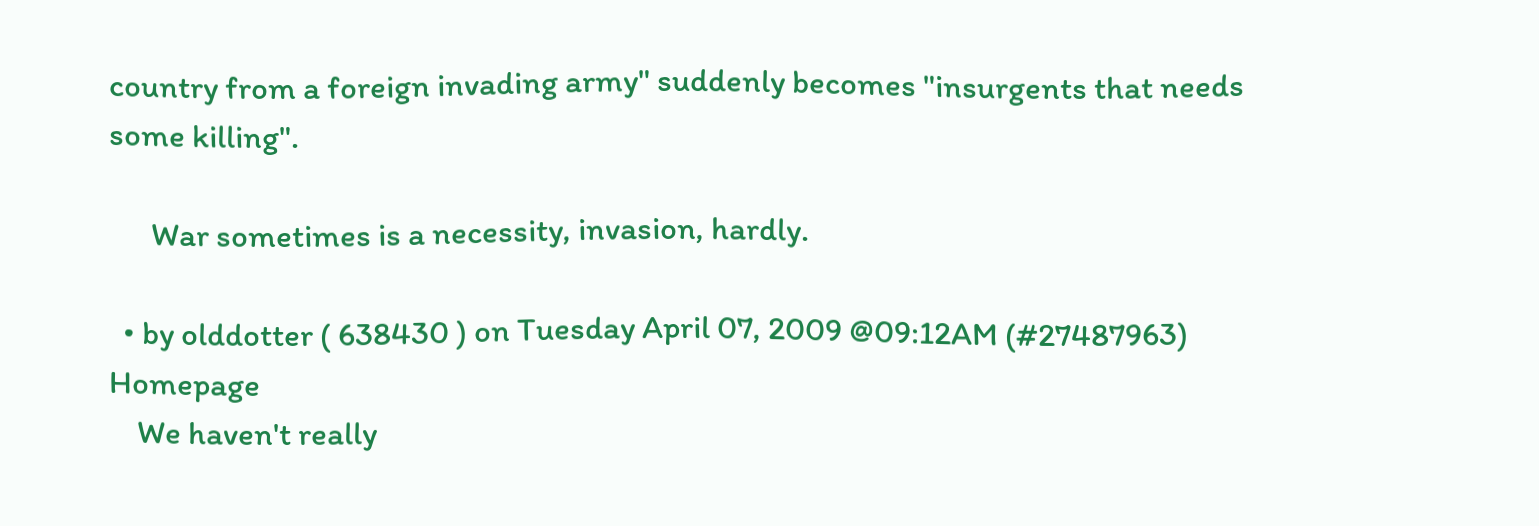country from a foreign invading army" suddenly becomes "insurgents that needs some killing".

      War sometimes is a necessity, invasion, hardly.

  • by olddotter ( 638430 ) on Tuesday April 07, 2009 @09:12AM (#27487963) Homepage
    We haven't really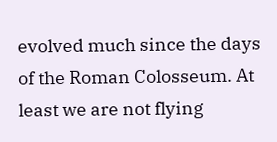evolved much since the days of the Roman Colosseum. At least we are not flying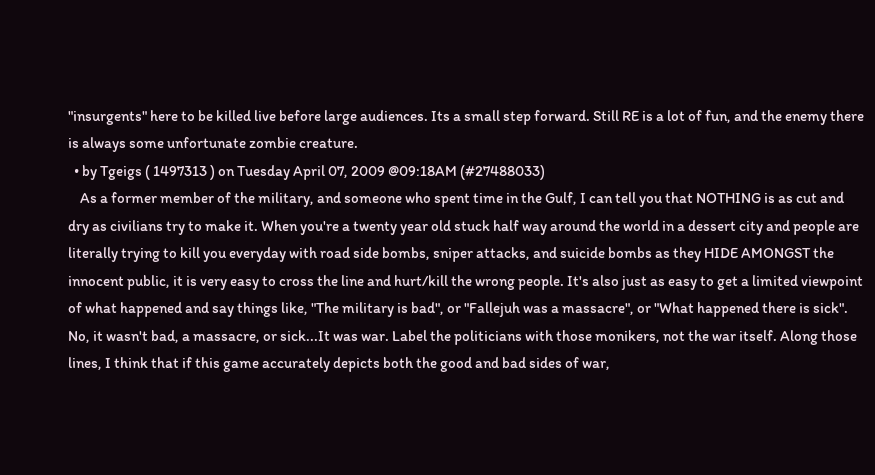"insurgents" here to be killed live before large audiences. Its a small step forward. Still RE is a lot of fun, and the enemy there is always some unfortunate zombie creature.
  • by Tgeigs ( 1497313 ) on Tuesday April 07, 2009 @09:18AM (#27488033)
    As a former member of the military, and someone who spent time in the Gulf, I can tell you that NOTHING is as cut and dry as civilians try to make it. When you're a twenty year old stuck half way around the world in a dessert city and people are literally trying to kill you everyday with road side bombs, sniper attacks, and suicide bombs as they HIDE AMONGST the innocent public, it is very easy to cross the line and hurt/kill the wrong people. It's also just as easy to get a limited viewpoint of what happened and say things like, "The military is bad", or "Fallejuh was a massacre", or "What happened there is sick". No, it wasn't bad, a massacre, or sick...It was war. Label the politicians with those monikers, not the war itself. Along those lines, I think that if this game accurately depicts both the good and bad sides of war,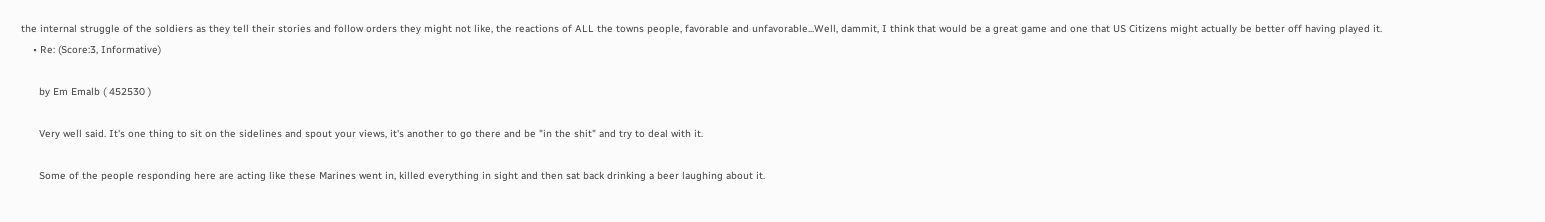the internal struggle of the soldiers as they tell their stories and follow orders they might not like, the reactions of ALL the towns people, favorable and unfavorable...Well, dammit, I think that would be a great game and one that US Citizens might actually be better off having played it.
    • Re: (Score:3, Informative)

      by Em Emalb ( 452530 )

      Very well said. It's one thing to sit on the sidelines and spout your views, it's another to go there and be "in the shit" and try to deal with it.

      Some of the people responding here are acting like these Marines went in, killed everything in sight and then sat back drinking a beer laughing about it.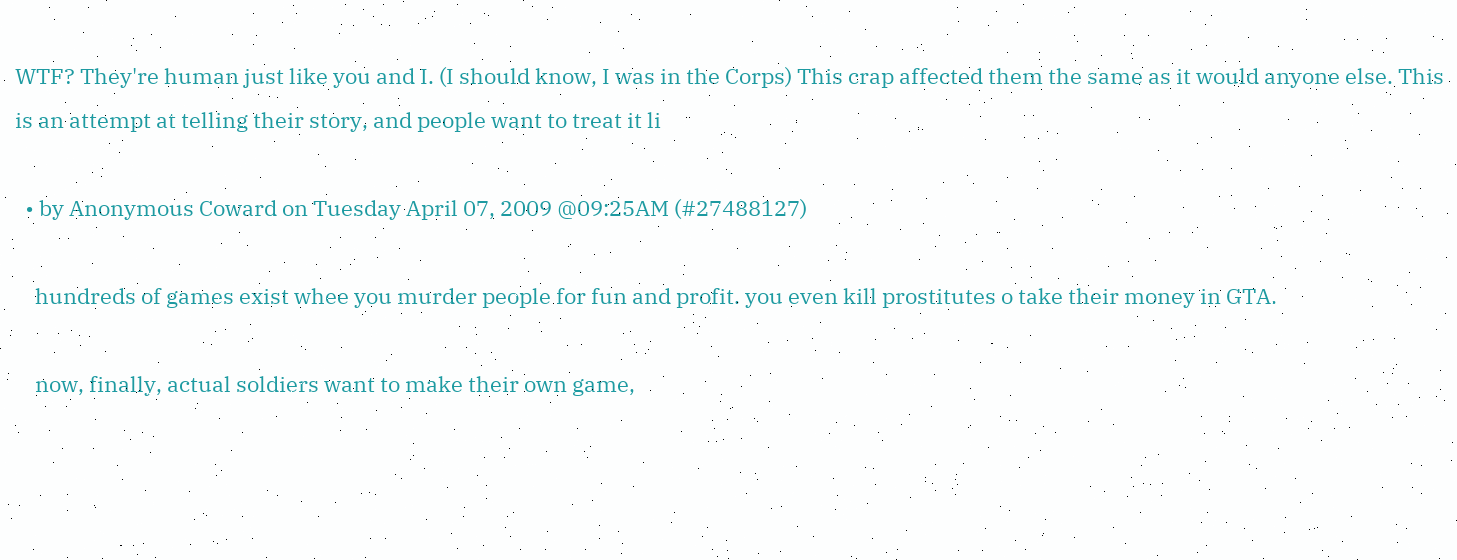WTF? They're human just like you and I. (I should know, I was in the Corps) This crap affected them the same as it would anyone else. This is an attempt at telling their story, and people want to treat it li

  • by Anonymous Coward on Tuesday April 07, 2009 @09:25AM (#27488127)

    hundreds of games exist whee you murder people for fun and profit. you even kill prostitutes o take their money in GTA.

    now, finally, actual soldiers want to make their own game,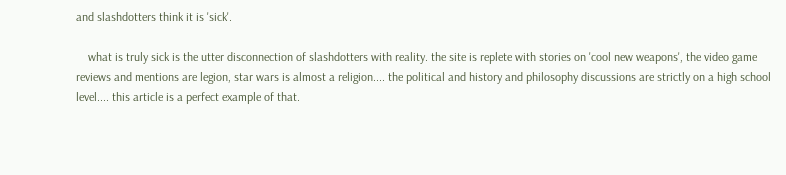and slashdotters think it is 'sick'.

    what is truly sick is the utter disconnection of slashdotters with reality. the site is replete with stories on 'cool new weapons', the video game reviews and mentions are legion, star wars is almost a religion.... the political and history and philosophy discussions are strictly on a high school level.... this article is a perfect example of that.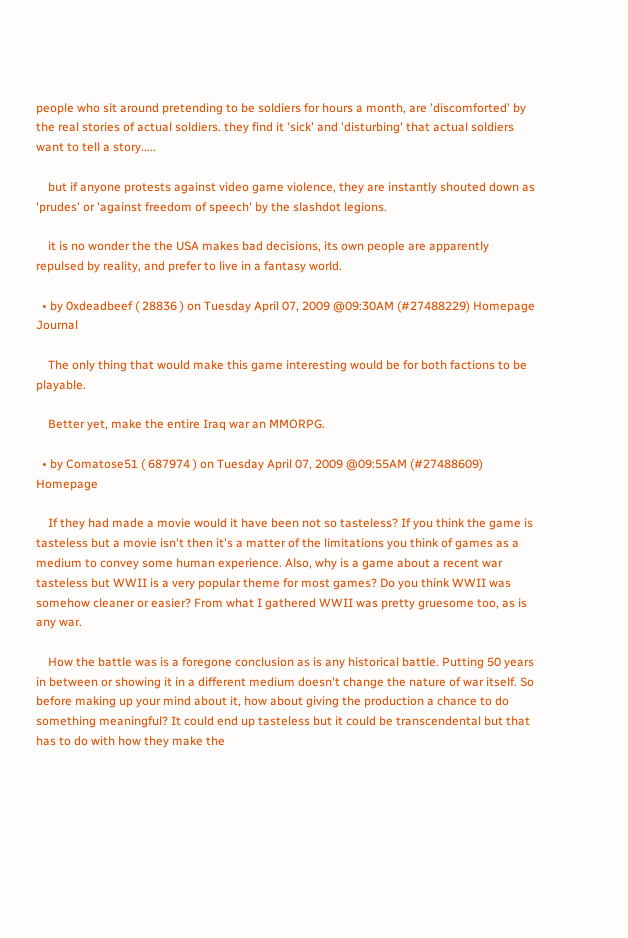people who sit around pretending to be soldiers for hours a month, are 'discomforted' by the real stories of actual soldiers. they find it 'sick' and 'disturbing' that actual soldiers want to tell a story.....

    but if anyone protests against video game violence, they are instantly shouted down as 'prudes' or 'against freedom of speech' by the slashdot legions.

    it is no wonder the the USA makes bad decisions, its own people are apparently repulsed by reality, and prefer to live in a fantasy world.

  • by 0xdeadbeef ( 28836 ) on Tuesday April 07, 2009 @09:30AM (#27488229) Homepage Journal

    The only thing that would make this game interesting would be for both factions to be playable.

    Better yet, make the entire Iraq war an MMORPG.

  • by Comatose51 ( 687974 ) on Tuesday April 07, 2009 @09:55AM (#27488609) Homepage

    If they had made a movie would it have been not so tasteless? If you think the game is tasteless but a movie isn't then it's a matter of the limitations you think of games as a medium to convey some human experience. Also, why is a game about a recent war tasteless but WWII is a very popular theme for most games? Do you think WWII was somehow cleaner or easier? From what I gathered WWII was pretty gruesome too, as is any war.

    How the battle was is a foregone conclusion as is any historical battle. Putting 50 years in between or showing it in a different medium doesn't change the nature of war itself. So before making up your mind about it, how about giving the production a chance to do something meaningful? It could end up tasteless but it could be transcendental but that has to do with how they make the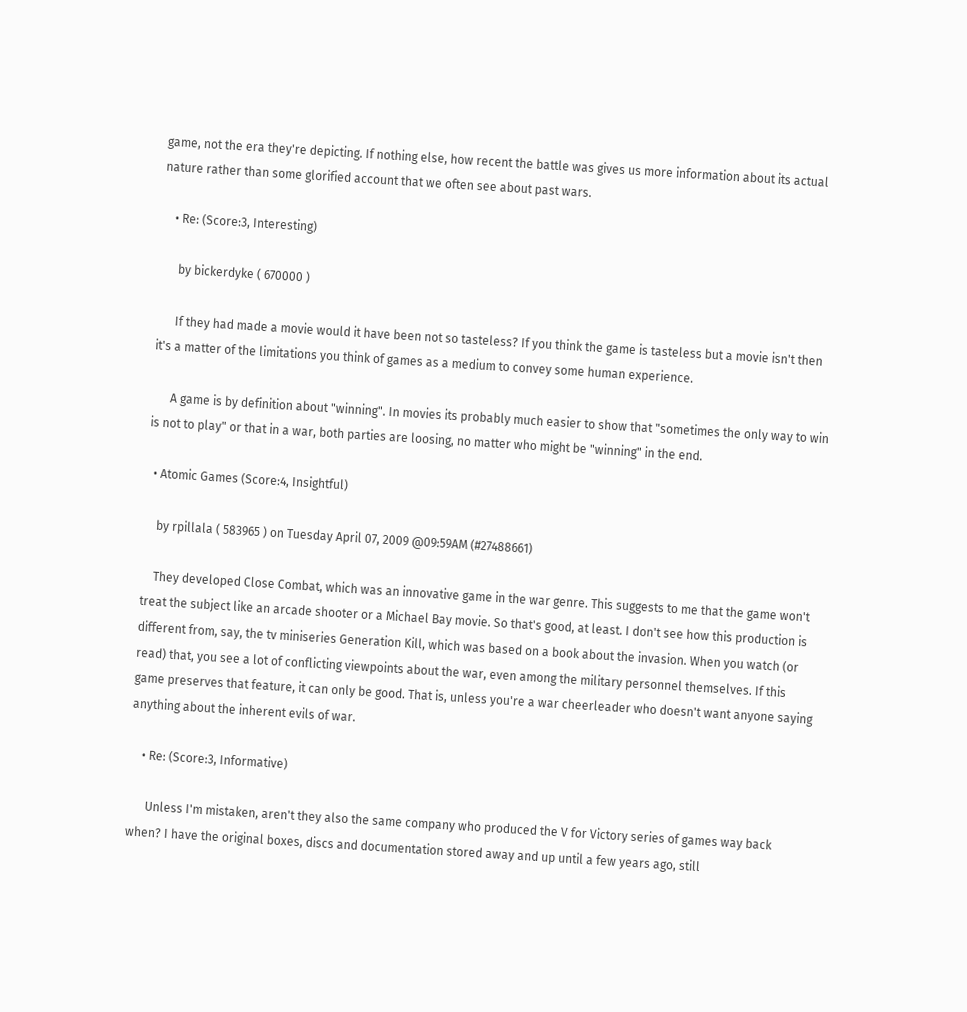game, not the era they're depicting. If nothing else, how recent the battle was gives us more information about its actual nature rather than some glorified account that we often see about past wars.

    • Re: (Score:3, Interesting)

      by bickerdyke ( 670000 )

      If they had made a movie would it have been not so tasteless? If you think the game is tasteless but a movie isn't then it's a matter of the limitations you think of games as a medium to convey some human experience.

      A game is by definition about "winning". In movies its probably much easier to show that "sometimes the only way to win is not to play" or that in a war, both parties are loosing, no matter who might be "winning" in the end.

  • Atomic Games (Score:4, Insightful)

    by rpillala ( 583965 ) on Tuesday April 07, 2009 @09:59AM (#27488661)

    They developed Close Combat, which was an innovative game in the war genre. This suggests to me that the game won't treat the subject like an arcade shooter or a Michael Bay movie. So that's good, at least. I don't see how this production is different from, say, the tv miniseries Generation Kill, which was based on a book about the invasion. When you watch (or read) that, you see a lot of conflicting viewpoints about the war, even among the military personnel themselves. If this game preserves that feature, it can only be good. That is, unless you're a war cheerleader who doesn't want anyone saying anything about the inherent evils of war.

    • Re: (Score:3, Informative)

      Unless I'm mistaken, aren't they also the same company who produced the V for Victory series of games way back when? I have the original boxes, discs and documentation stored away and up until a few years ago, still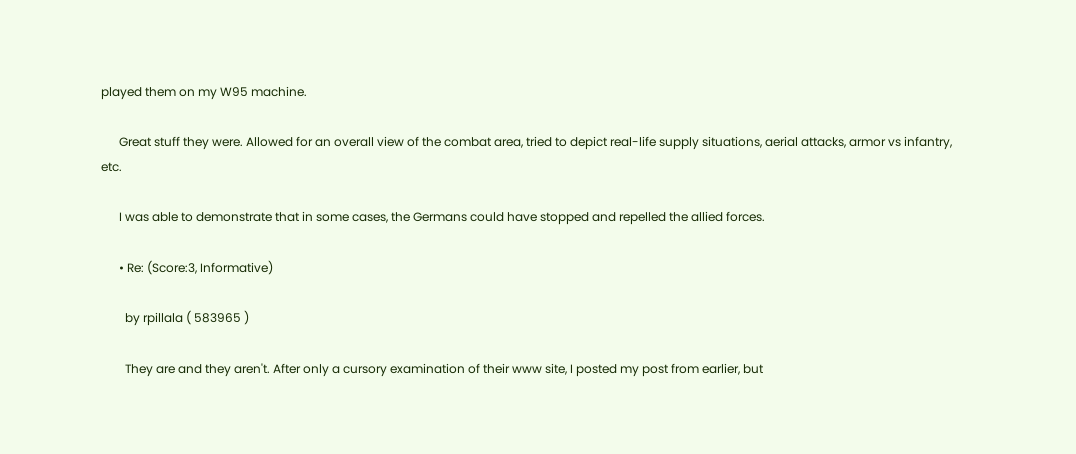played them on my W95 machine.

      Great stuff they were. Allowed for an overall view of the combat area, tried to depict real-life supply situations, aerial attacks, armor vs infantry, etc.

      I was able to demonstrate that in some cases, the Germans could have stopped and repelled the allied forces.

      • Re: (Score:3, Informative)

        by rpillala ( 583965 )

        They are and they aren't. After only a cursory examination of their www site, I posted my post from earlier, but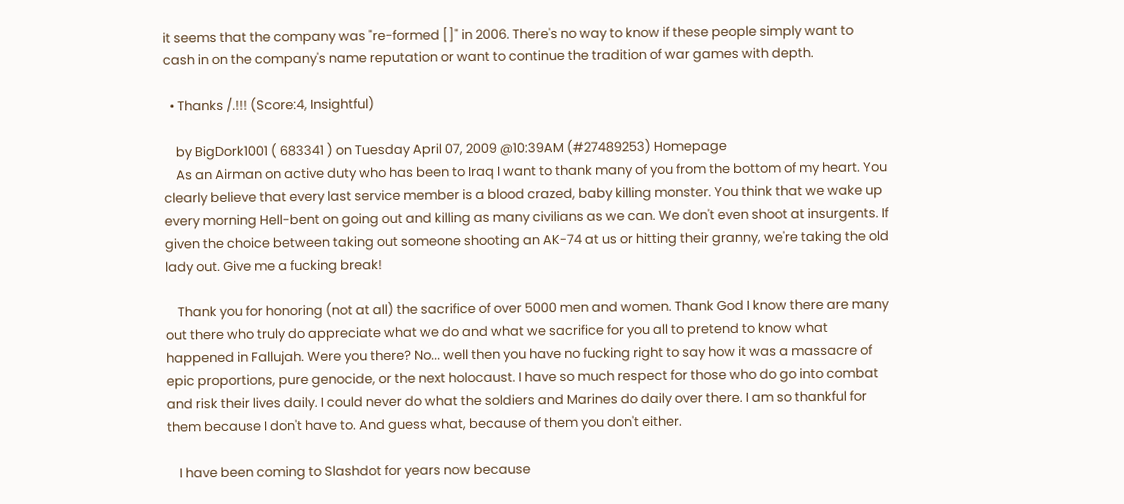it seems that the company was "re-formed []" in 2006. There's no way to know if these people simply want to cash in on the company's name reputation or want to continue the tradition of war games with depth.

  • Thanks /.!!! (Score:4, Insightful)

    by BigDork1001 ( 683341 ) on Tuesday April 07, 2009 @10:39AM (#27489253) Homepage
    As an Airman on active duty who has been to Iraq I want to thank many of you from the bottom of my heart. You clearly believe that every last service member is a blood crazed, baby killing monster. You think that we wake up every morning Hell-bent on going out and killing as many civilians as we can. We don't even shoot at insurgents. If given the choice between taking out someone shooting an AK-74 at us or hitting their granny, we're taking the old lady out. Give me a fucking break!

    Thank you for honoring (not at all) the sacrifice of over 5000 men and women. Thank God I know there are many out there who truly do appreciate what we do and what we sacrifice for you all to pretend to know what happened in Fallujah. Were you there? No... well then you have no fucking right to say how it was a massacre of epic proportions, pure genocide, or the next holocaust. I have so much respect for those who do go into combat and risk their lives daily. I could never do what the soldiers and Marines do daily over there. I am so thankful for them because I don't have to. And guess what, because of them you don't either.

    I have been coming to Slashdot for years now because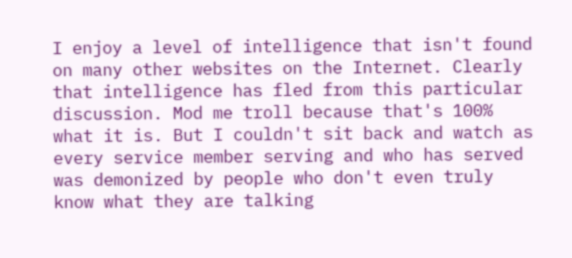I enjoy a level of intelligence that isn't found on many other websites on the Internet. Clearly that intelligence has fled from this particular discussion. Mod me troll because that's 100% what it is. But I couldn't sit back and watch as every service member serving and who has served was demonized by people who don't even truly know what they are talking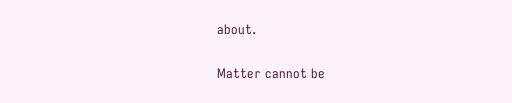about.

Matter cannot be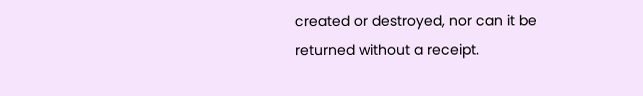created or destroyed, nor can it be returned without a receipt.